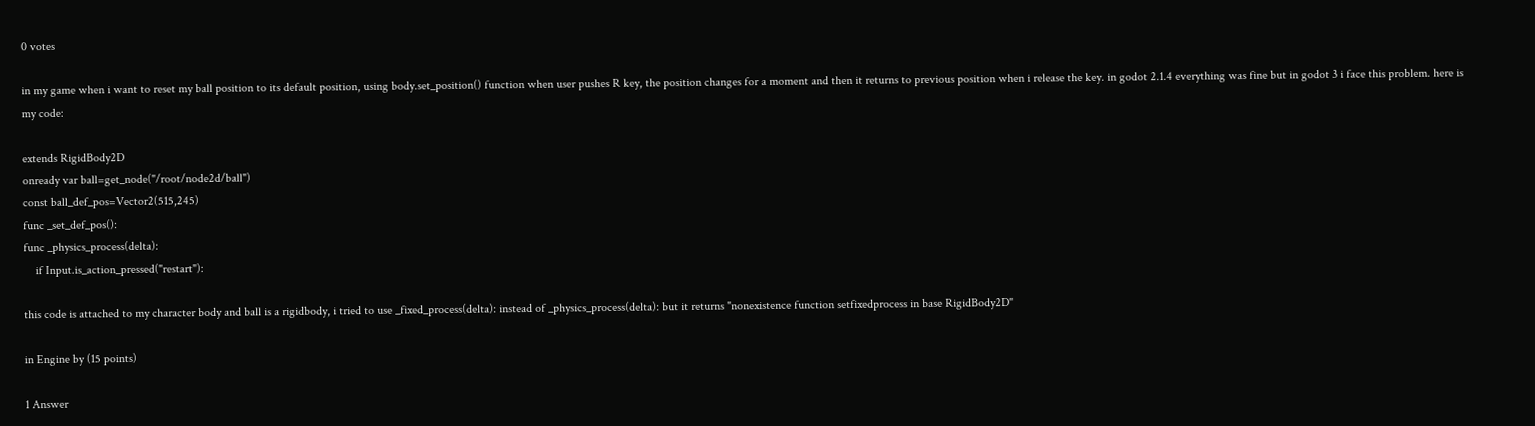0 votes

in my game when i want to reset my ball position to its default position, using body.set_position() function when user pushes R key, the position changes for a moment and then it returns to previous position when i release the key. in godot 2.1.4 everything was fine but in godot 3 i face this problem. here is my code:

extends RigidBody2D
onready var ball=get_node("/root/node2d/ball")
const ball_def_pos=Vector2(515,245)
func _set_def_pos():
func _physics_process(delta):
    if Input.is_action_pressed("restart"):

this code is attached to my character body and ball is a rigidbody, i tried to use _fixed_process(delta): instead of _physics_process(delta): but it returns "nonexistence function setfixedprocess in base RigidBody2D"

in Engine by (15 points)

1 Answer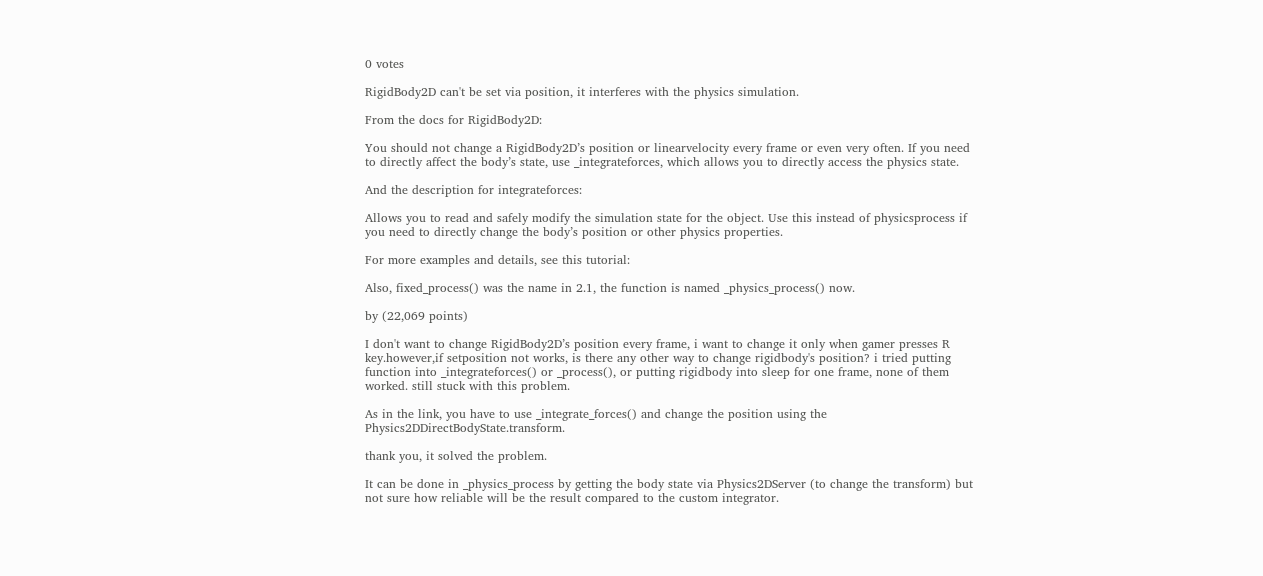0 votes

RigidBody2D can't be set via position, it interferes with the physics simulation.

From the docs for RigidBody2D:

You should not change a RigidBody2D’s position or linearvelocity every frame or even very often. If you need to directly affect the body’s state, use _integrateforces, which allows you to directly access the physics state.

And the description for integrateforces:

Allows you to read and safely modify the simulation state for the object. Use this instead of physicsprocess if you need to directly change the body’s position or other physics properties.

For more examples and details, see this tutorial:

Also, fixed_process() was the name in 2.1, the function is named _physics_process() now.

by (22,069 points)

I don't want to change RigidBody2D’s position every frame, i want to change it only when gamer presses R key.however,if setposition not works, is there any other way to change rigidbody's position? i tried putting function into _integrateforces() or _process(), or putting rigidbody into sleep for one frame, none of them worked. still stuck with this problem.

As in the link, you have to use _integrate_forces() and change the position using the Physics2DDirectBodyState.transform.

thank you, it solved the problem.

It can be done in _physics_process by getting the body state via Physics2DServer (to change the transform) but not sure how reliable will be the result compared to the custom integrator.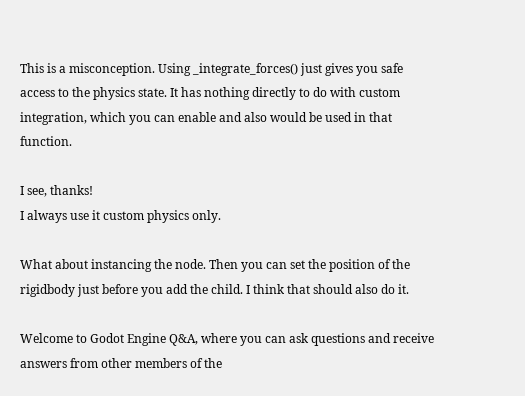This is a misconception. Using _integrate_forces() just gives you safe access to the physics state. It has nothing directly to do with custom integration, which you can enable and also would be used in that function.

I see, thanks!
I always use it custom physics only.

What about instancing the node. Then you can set the position of the rigidbody just before you add the child. I think that should also do it.

Welcome to Godot Engine Q&A, where you can ask questions and receive answers from other members of the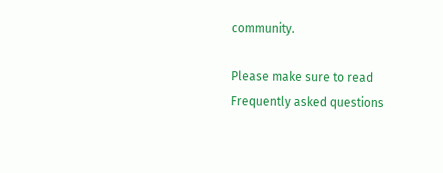community.

Please make sure to read Frequently asked questions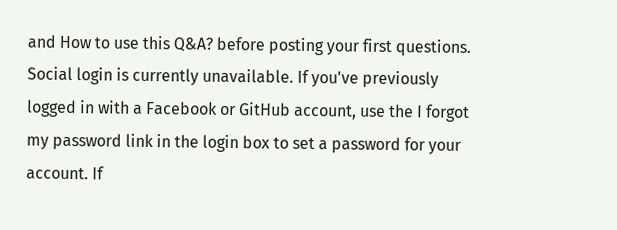and How to use this Q&A? before posting your first questions.
Social login is currently unavailable. If you've previously logged in with a Facebook or GitHub account, use the I forgot my password link in the login box to set a password for your account. If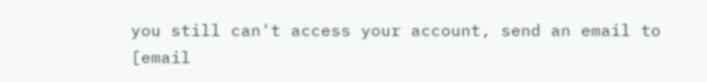you still can't access your account, send an email to [email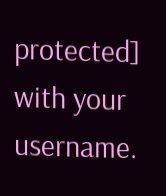protected] with your username.